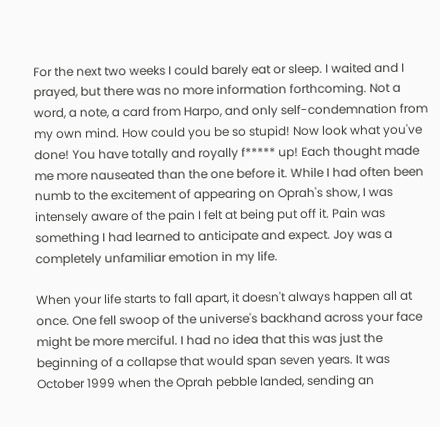For the next two weeks I could barely eat or sleep. I waited and I prayed, but there was no more information forthcoming. Not a word, a note, a card from Harpo, and only self-condemnation from my own mind. How could you be so stupid! Now look what you've done! You have totally and royally f***** up! Each thought made me more nauseated than the one before it. While I had often been numb to the excitement of appearing on Oprah's show, I was intensely aware of the pain I felt at being put off it. Pain was something I had learned to anticipate and expect. Joy was a completely unfamiliar emotion in my life.

When your life starts to fall apart, it doesn't always happen all at once. One fell swoop of the universe's backhand across your face might be more merciful. I had no idea that this was just the beginning of a collapse that would span seven years. It was October 1999 when the Oprah pebble landed, sending an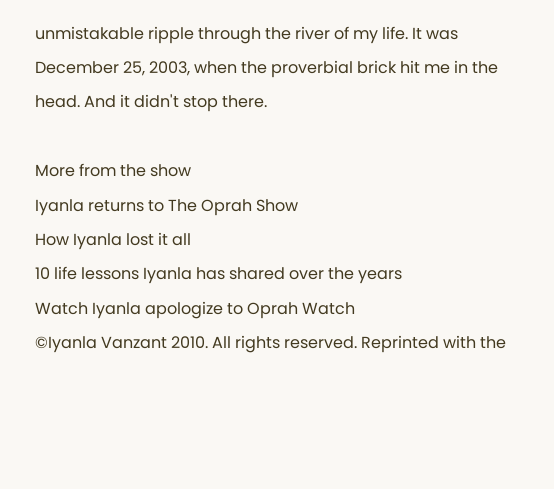unmistakable ripple through the river of my life. It was December 25, 2003, when the proverbial brick hit me in the head. And it didn't stop there.

More from the show
Iyanla returns to The Oprah Show
How Iyanla lost it all
10 life lessons Iyanla has shared over the years
Watch Iyanla apologize to Oprah Watch
©Iyanla Vanzant 2010. All rights reserved. Reprinted with the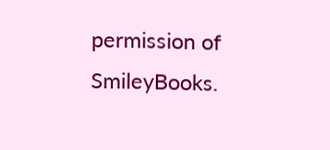permission of SmileyBooks.